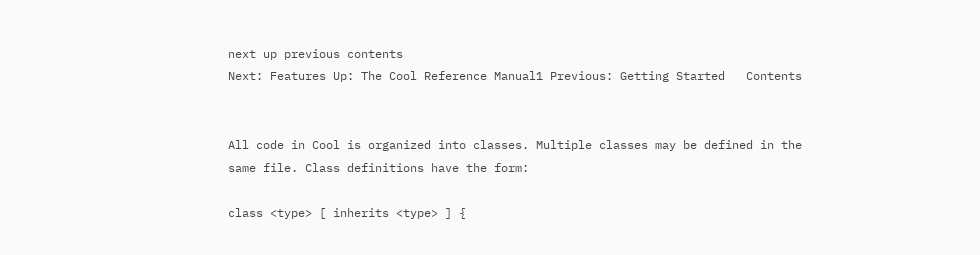next up previous contents
Next: Features Up: The Cool Reference Manual1 Previous: Getting Started   Contents


All code in Cool is organized into classes. Multiple classes may be defined in the same file. Class definitions have the form:

class <type> [ inherits <type> ] {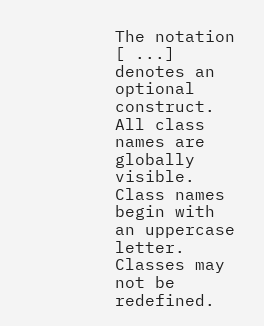The notation [ ...] denotes an optional construct. All class names are globally visible. Class names begin with an uppercase letter. Classes may not be redefined.